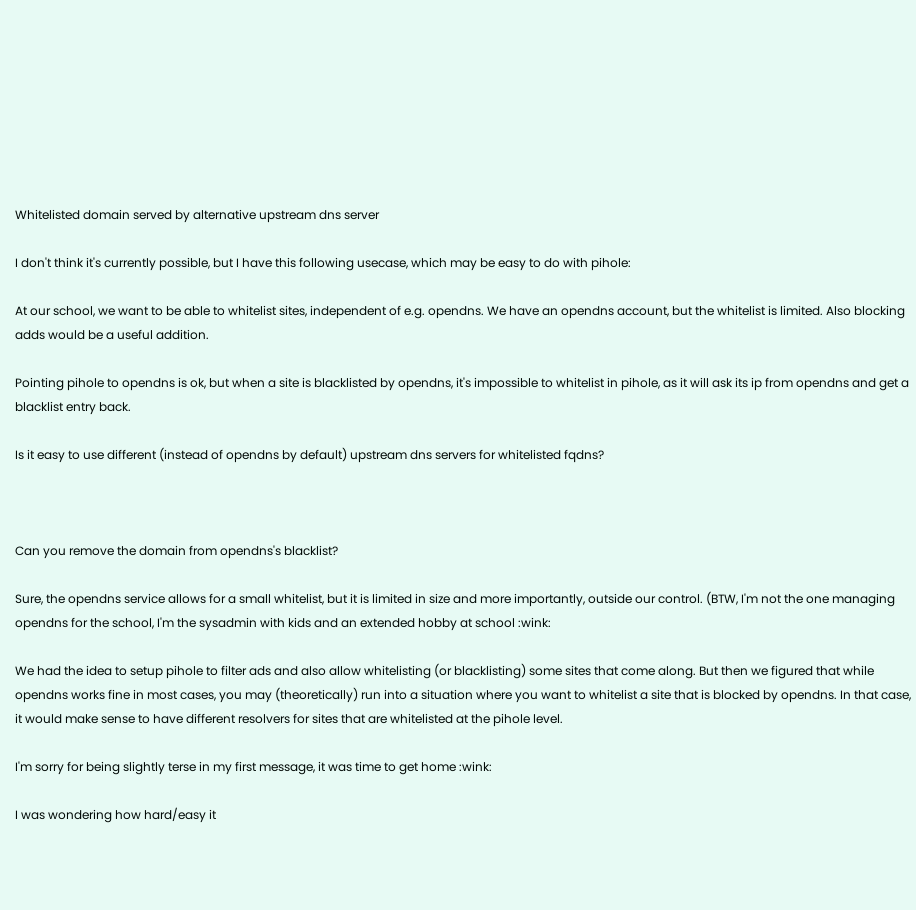Whitelisted domain served by alternative upstream dns server

I don't think it's currently possible, but I have this following usecase, which may be easy to do with pihole:

At our school, we want to be able to whitelist sites, independent of e.g. opendns. We have an opendns account, but the whitelist is limited. Also blocking adds would be a useful addition.

Pointing pihole to opendns is ok, but when a site is blacklisted by opendns, it's impossible to whitelist in pihole, as it will ask its ip from opendns and get a blacklist entry back.

Is it easy to use different (instead of opendns by default) upstream dns servers for whitelisted fqdns?



Can you remove the domain from opendns's blacklist?

Sure, the opendns service allows for a small whitelist, but it is limited in size and more importantly, outside our control. (BTW, I'm not the one managing opendns for the school, I'm the sysadmin with kids and an extended hobby at school :wink:

We had the idea to setup pihole to filter ads and also allow whitelisting (or blacklisting) some sites that come along. But then we figured that while opendns works fine in most cases, you may (theoretically) run into a situation where you want to whitelist a site that is blocked by opendns. In that case, it would make sense to have different resolvers for sites that are whitelisted at the pihole level.

I'm sorry for being slightly terse in my first message, it was time to get home :wink:

I was wondering how hard/easy it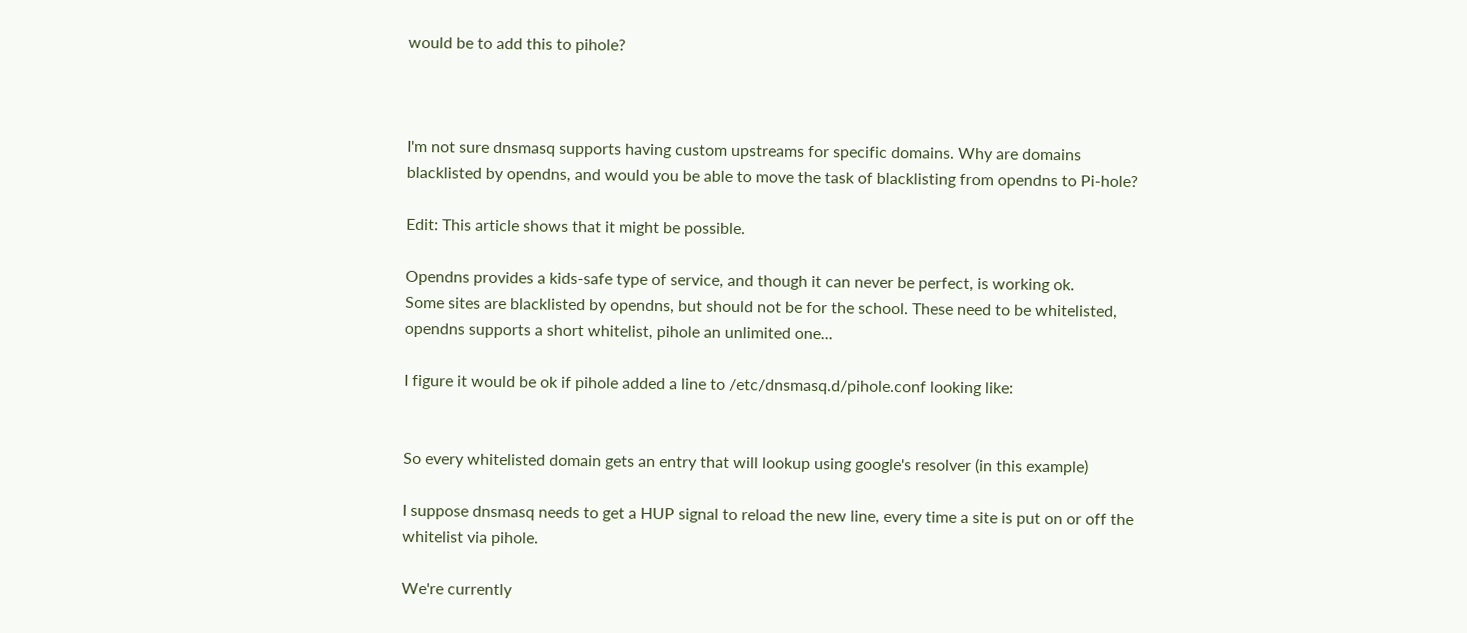would be to add this to pihole?



I'm not sure dnsmasq supports having custom upstreams for specific domains. Why are domains blacklisted by opendns, and would you be able to move the task of blacklisting from opendns to Pi-hole?

Edit: This article shows that it might be possible.

Opendns provides a kids-safe type of service, and though it can never be perfect, is working ok.
Some sites are blacklisted by opendns, but should not be for the school. These need to be whitelisted, opendns supports a short whitelist, pihole an unlimited one...

I figure it would be ok if pihole added a line to /etc/dnsmasq.d/pihole.conf looking like:


So every whitelisted domain gets an entry that will lookup using google's resolver (in this example)

I suppose dnsmasq needs to get a HUP signal to reload the new line, every time a site is put on or off the whitelist via pihole.

We're currently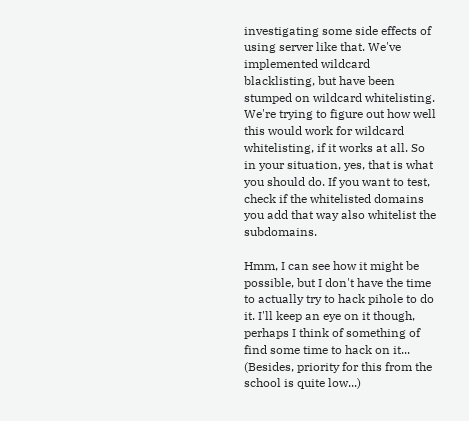investigating some side effects of using server like that. We've implemented wildcard blacklisting, but have been stumped on wildcard whitelisting. We're trying to figure out how well this would work for wildcard whitelisting, if it works at all. So in your situation, yes, that is what you should do. If you want to test, check if the whitelisted domains you add that way also whitelist the subdomains.

Hmm, I can see how it might be possible, but I don't have the time to actually try to hack pihole to do it. I'll keep an eye on it though, perhaps I think of something of find some time to hack on it...
(Besides, priority for this from the school is quite low...)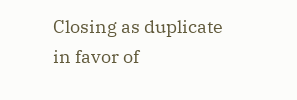Closing as duplicate in favor of